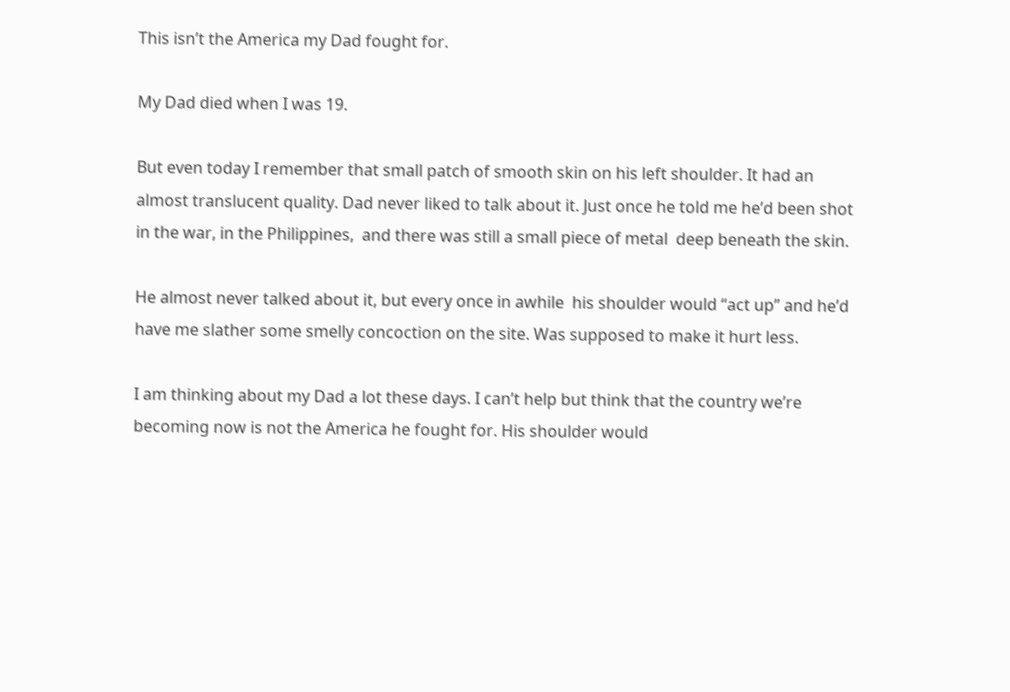This isn’t the America my Dad fought for.

My Dad died when I was 19.

But even today I remember that small patch of smooth skin on his left shoulder. It had an almost translucent quality. Dad never liked to talk about it. Just once he told me he’d been shot in the war, in the Philippines,  and there was still a small piece of metal  deep beneath the skin.

He almost never talked about it, but every once in awhile  his shoulder would “act up” and he’d have me slather some smelly concoction on the site. Was supposed to make it hurt less.

I am thinking about my Dad a lot these days. I can’t help but think that the country we’re becoming now is not the America he fought for. His shoulder would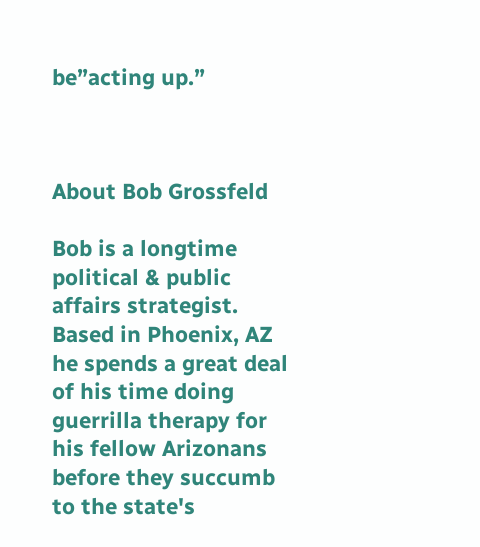be”acting up.”



About Bob Grossfeld

Bob is a longtime political & public affairs strategist. Based in Phoenix, AZ he spends a great deal of his time doing guerrilla therapy for his fellow Arizonans before they succumb to the state's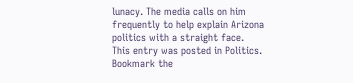lunacy. The media calls on him frequently to help explain Arizona politics with a straight face.
This entry was posted in Politics. Bookmark the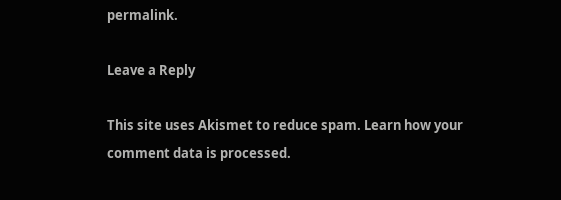permalink.

Leave a Reply

This site uses Akismet to reduce spam. Learn how your comment data is processed.